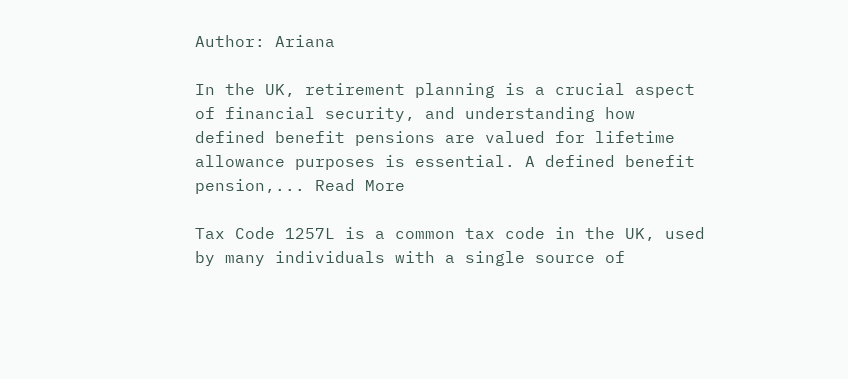Author: Ariana

In the UK, retirement planning is a crucial aspect of financial security, and understanding how defined benefit pensions are valued for lifetime allowance purposes is essential. A defined benefit pension,... Read More

Tax Code 1257L is a common tax code in the UK, used by many individuals with a single source of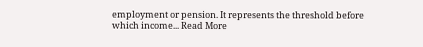employment or pension. It represents the threshold before which income... Read More